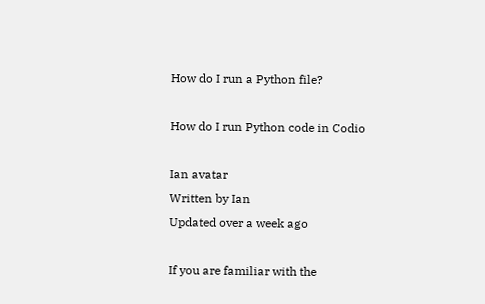How do I run a Python file?

How do I run Python code in Codio

Ian avatar
Written by Ian
Updated over a week ago

If you are familiar with the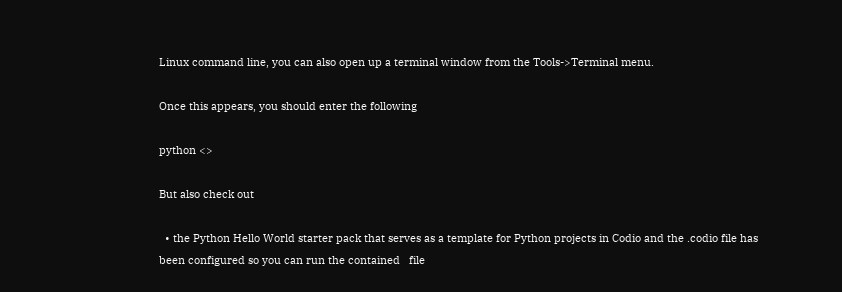Linux command line, you can also open up a terminal window from the Tools->Terminal menu.

Once this appears, you should enter the following

python <>

But also check out

  • the Python Hello World starter pack that serves as a template for Python projects in Codio and the .codio file has been configured so you can run the contained   file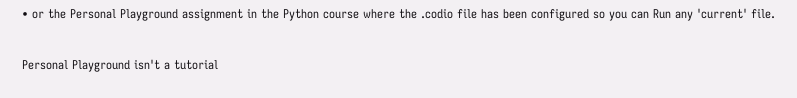• or the Personal Playground assignment in the Python course where the .codio file has been configured so you can Run any 'current' file.

Personal Playground isn't a tutorial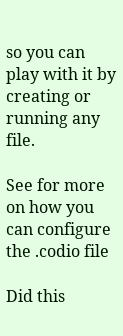so you can play with it by creating or running any file.

See for more on how you can configure the .codio file

Did this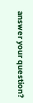answer your question?